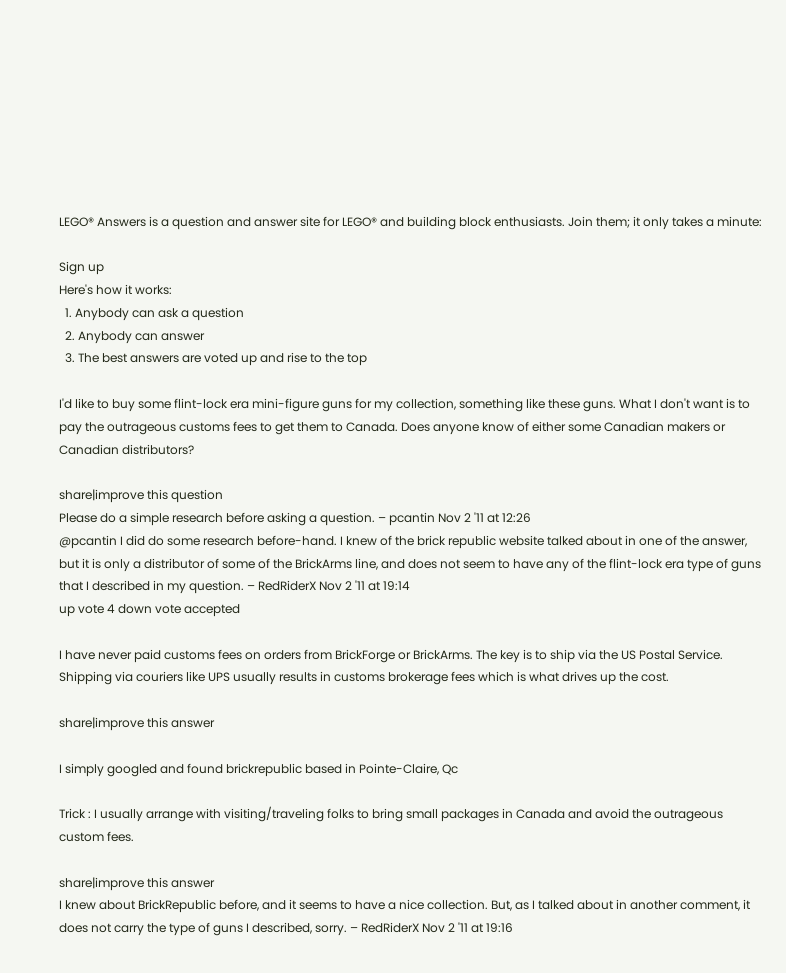LEGO® Answers is a question and answer site for LEGO® and building block enthusiasts. Join them; it only takes a minute:

Sign up
Here's how it works:
  1. Anybody can ask a question
  2. Anybody can answer
  3. The best answers are voted up and rise to the top

I'd like to buy some flint-lock era mini-figure guns for my collection, something like these guns. What I don't want is to pay the outrageous customs fees to get them to Canada. Does anyone know of either some Canadian makers or Canadian distributors?

share|improve this question
Please do a simple research before asking a question. – pcantin Nov 2 '11 at 12:26
@pcantin I did do some research before-hand. I knew of the brick republic website talked about in one of the answer, but it is only a distributor of some of the BrickArms line, and does not seem to have any of the flint-lock era type of guns that I described in my question. – RedRiderX Nov 2 '11 at 19:14
up vote 4 down vote accepted

I have never paid customs fees on orders from BrickForge or BrickArms. The key is to ship via the US Postal Service. Shipping via couriers like UPS usually results in customs brokerage fees which is what drives up the cost.

share|improve this answer

I simply googled and found brickrepublic based in Pointe-Claire, Qc

Trick : I usually arrange with visiting/traveling folks to bring small packages in Canada and avoid the outrageous custom fees.

share|improve this answer
I knew about BrickRepublic before, and it seems to have a nice collection. But, as I talked about in another comment, it does not carry the type of guns I described, sorry. – RedRiderX Nov 2 '11 at 19:16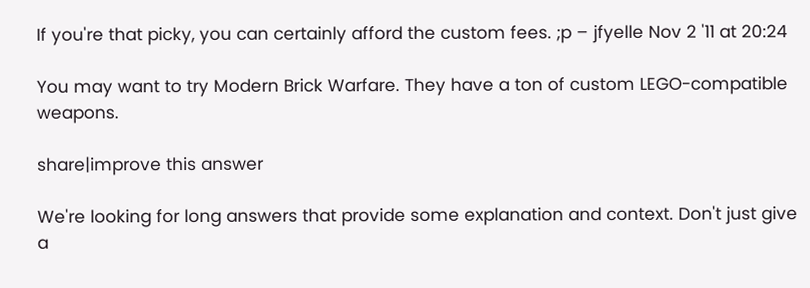If you're that picky, you can certainly afford the custom fees. ;p – jfyelle Nov 2 '11 at 20:24

You may want to try Modern Brick Warfare. They have a ton of custom LEGO-compatible weapons.

share|improve this answer

We're looking for long answers that provide some explanation and context. Don't just give a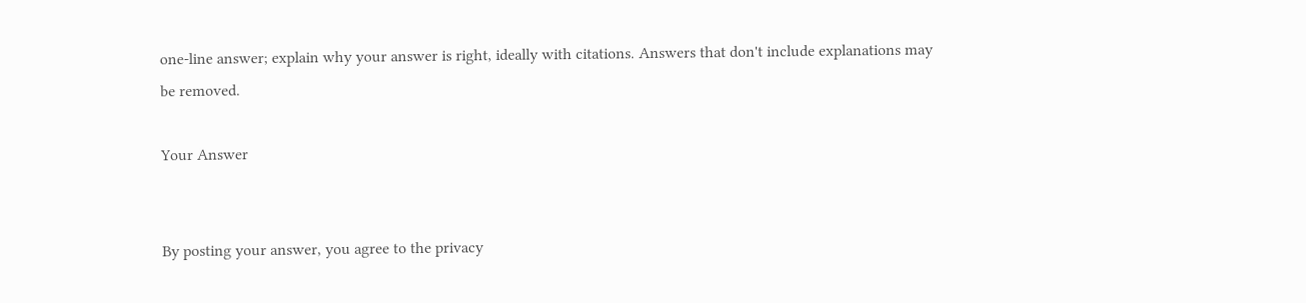one-line answer; explain why your answer is right, ideally with citations. Answers that don't include explanations may be removed.

Your Answer


By posting your answer, you agree to the privacy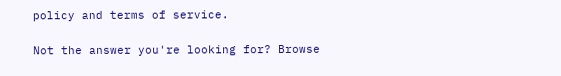policy and terms of service.

Not the answer you're looking for? Browse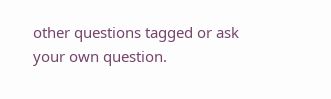other questions tagged or ask your own question.